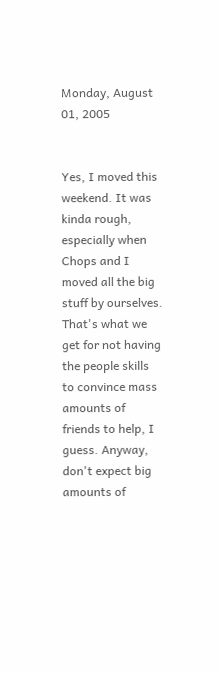Monday, August 01, 2005


Yes, I moved this weekend. It was kinda rough, especially when Chops and I moved all the big stuff by ourselves. That's what we get for not having the people skills to convince mass amounts of friends to help, I guess. Anyway, don't expect big amounts of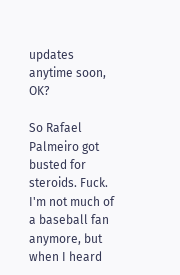updates anytime soon, OK?

So Rafael Palmeiro got busted for steroids. Fuck. I'm not much of a baseball fan anymore, but when I heard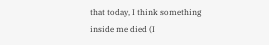that today, I think something inside me died (I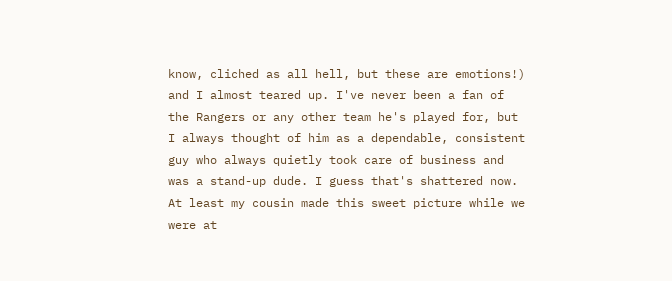know, cliched as all hell, but these are emotions!) and I almost teared up. I've never been a fan of the Rangers or any other team he's played for, but I always thought of him as a dependable, consistent guy who always quietly took care of business and was a stand-up dude. I guess that's shattered now. At least my cousin made this sweet picture while we were at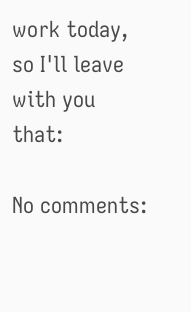work today, so I'll leave with you that:

No comments: